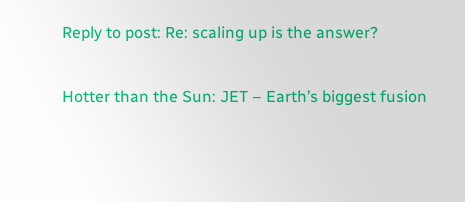Reply to post: Re: scaling up is the answer?

Hotter than the Sun: JET – Earth’s biggest fusion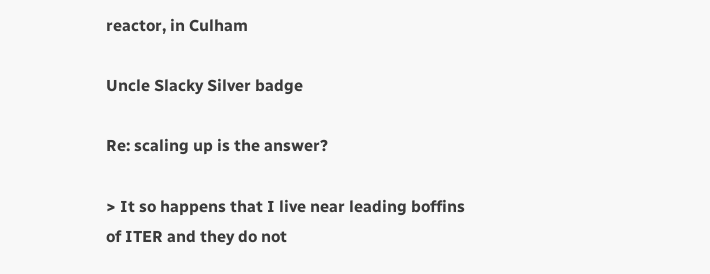reactor, in Culham

Uncle Slacky Silver badge

Re: scaling up is the answer?

> It so happens that I live near leading boffins of ITER and they do not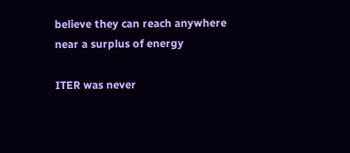believe they can reach anywhere near a surplus of energy

ITER was never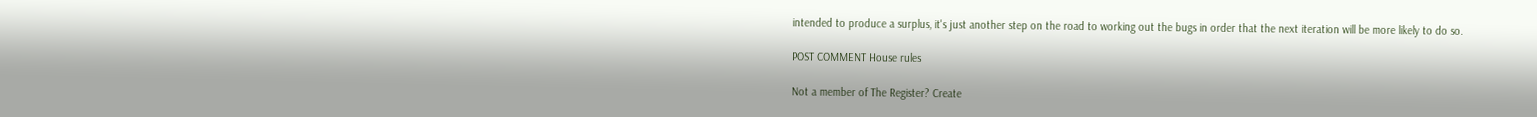intended to produce a surplus, it's just another step on the road to working out the bugs in order that the next iteration will be more likely to do so.

POST COMMENT House rules

Not a member of The Register? Create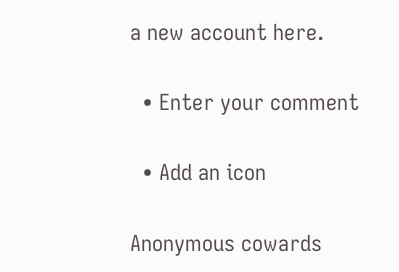a new account here.

  • Enter your comment

  • Add an icon

Anonymous cowards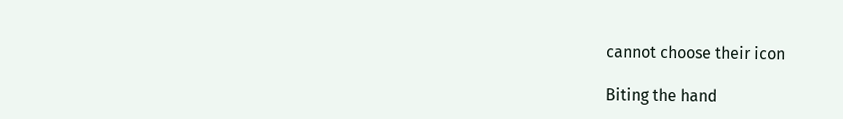cannot choose their icon

Biting the hand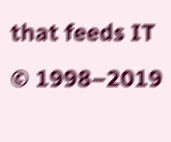that feeds IT © 1998–2019